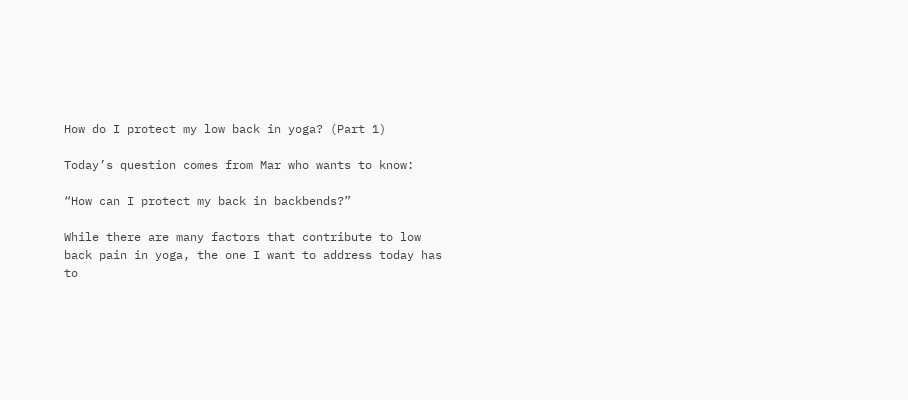How do I protect my low back in yoga? (Part 1)

Today’s question comes from Mar who wants to know:

“How can I protect my back in backbends?”

While there are many factors that contribute to low back pain in yoga, the one I want to address today has to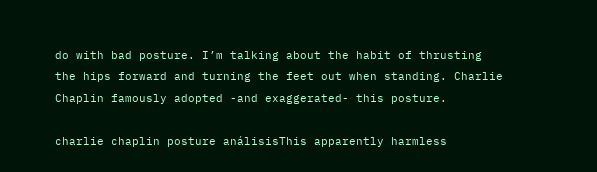do with bad posture. I’m talking about the habit of thrusting the hips forward and turning the feet out when standing. Charlie Chaplin famously adopted -and exaggerated- this posture.

charlie chaplin posture análisisThis apparently harmless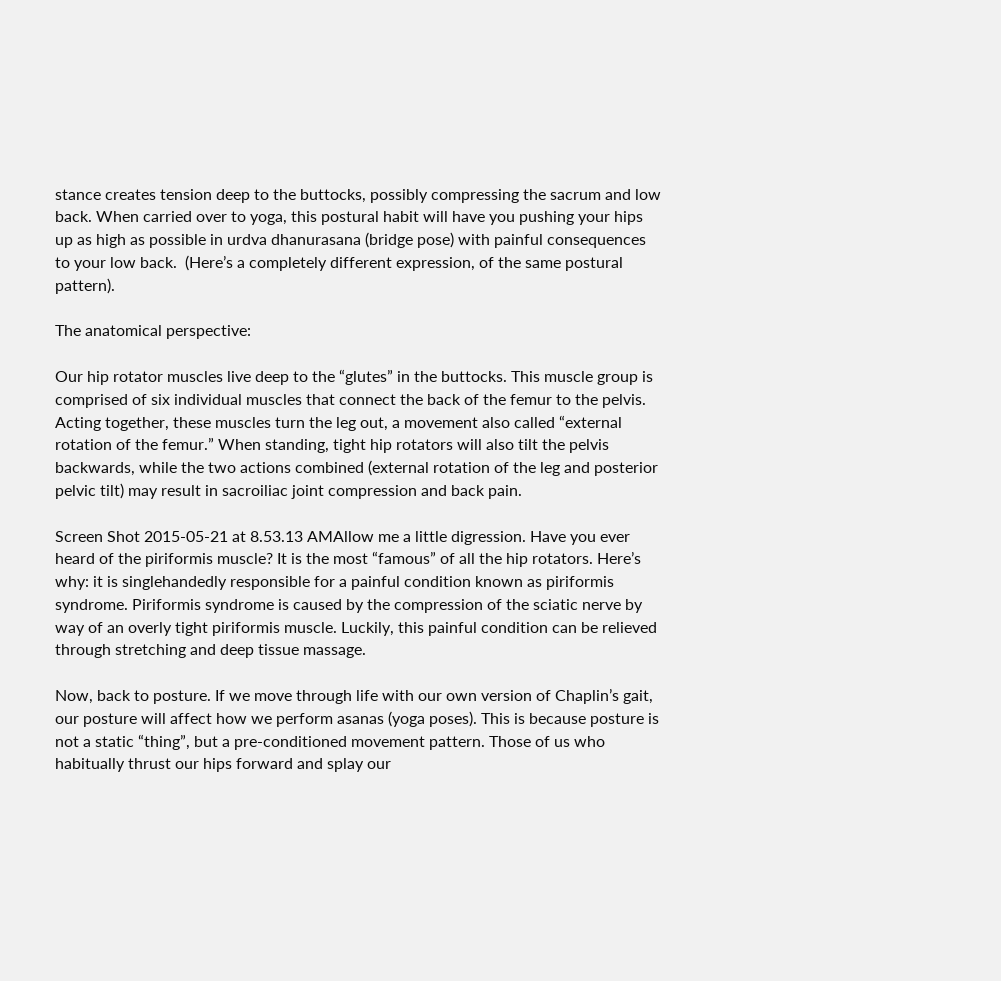stance creates tension deep to the buttocks, possibly compressing the sacrum and low back. When carried over to yoga, this postural habit will have you pushing your hips up as high as possible in urdva dhanurasana (bridge pose) with painful consequences to your low back.  (Here’s a completely different expression, of the same postural pattern).

The anatomical perspective:

Our hip rotator muscles live deep to the “glutes” in the buttocks. This muscle group is comprised of six individual muscles that connect the back of the femur to the pelvis. Acting together, these muscles turn the leg out, a movement also called “external rotation of the femur.” When standing, tight hip rotators will also tilt the pelvis backwards, while the two actions combined (external rotation of the leg and posterior pelvic tilt) may result in sacroiliac joint compression and back pain.

Screen Shot 2015-05-21 at 8.53.13 AMAllow me a little digression. Have you ever heard of the piriformis muscle? It is the most “famous” of all the hip rotators. Here’s why: it is singlehandedly responsible for a painful condition known as piriformis syndrome. Piriformis syndrome is caused by the compression of the sciatic nerve by way of an overly tight piriformis muscle. Luckily, this painful condition can be relieved through stretching and deep tissue massage.

Now, back to posture. If we move through life with our own version of Chaplin’s gait, our posture will affect how we perform asanas (yoga poses). This is because posture is not a static “thing”, but a pre-conditioned movement pattern. Those of us who habitually thrust our hips forward and splay our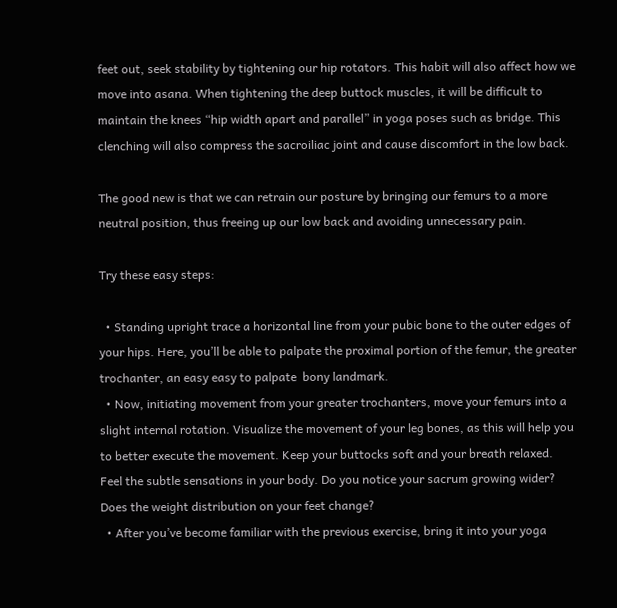feet out, seek stability by tightening our hip rotators. This habit will also affect how we move into asana. When tightening the deep buttock muscles, it will be difficult to maintain the knees “hip width apart and parallel” in yoga poses such as bridge. This clenching will also compress the sacroiliac joint and cause discomfort in the low back.

The good new is that we can retrain our posture by bringing our femurs to a more neutral position, thus freeing up our low back and avoiding unnecessary pain.

Try these easy steps:

  • Standing upright trace a horizontal line from your pubic bone to the outer edges of your hips. Here, you’ll be able to palpate the proximal portion of the femur, the greater trochanter, an easy easy to palpate  bony landmark.
  • Now, initiating movement from your greater trochanters, move your femurs into a slight internal rotation. Visualize the movement of your leg bones, as this will help you to better execute the movement. Keep your buttocks soft and your breath relaxed.  Feel the subtle sensations in your body. Do you notice your sacrum growing wider? Does the weight distribution on your feet change?
  • After you’ve become familiar with the previous exercise, bring it into your yoga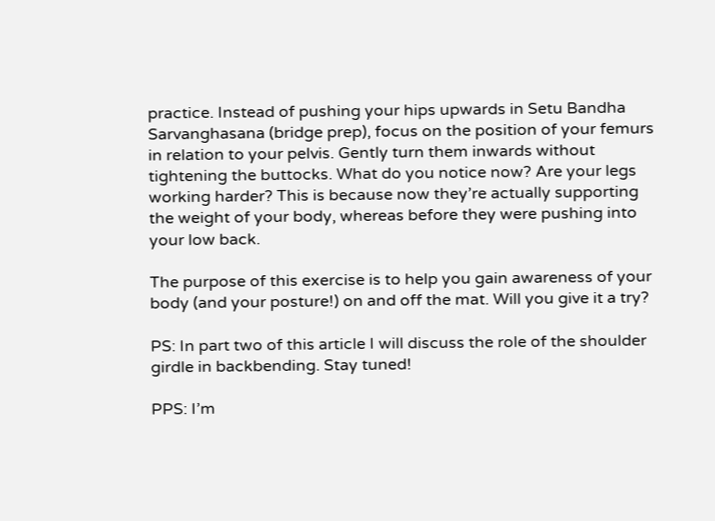practice. Instead of pushing your hips upwards in Setu Bandha Sarvanghasana (bridge prep), focus on the position of your femurs in relation to your pelvis. Gently turn them inwards without tightening the buttocks. What do you notice now? Are your legs working harder? This is because now they’re actually supporting the weight of your body, whereas before they were pushing into your low back.

The purpose of this exercise is to help you gain awareness of your body (and your posture!) on and off the mat. Will you give it a try?

PS: In part two of this article I will discuss the role of the shoulder girdle in backbending. Stay tuned!

PPS: I’m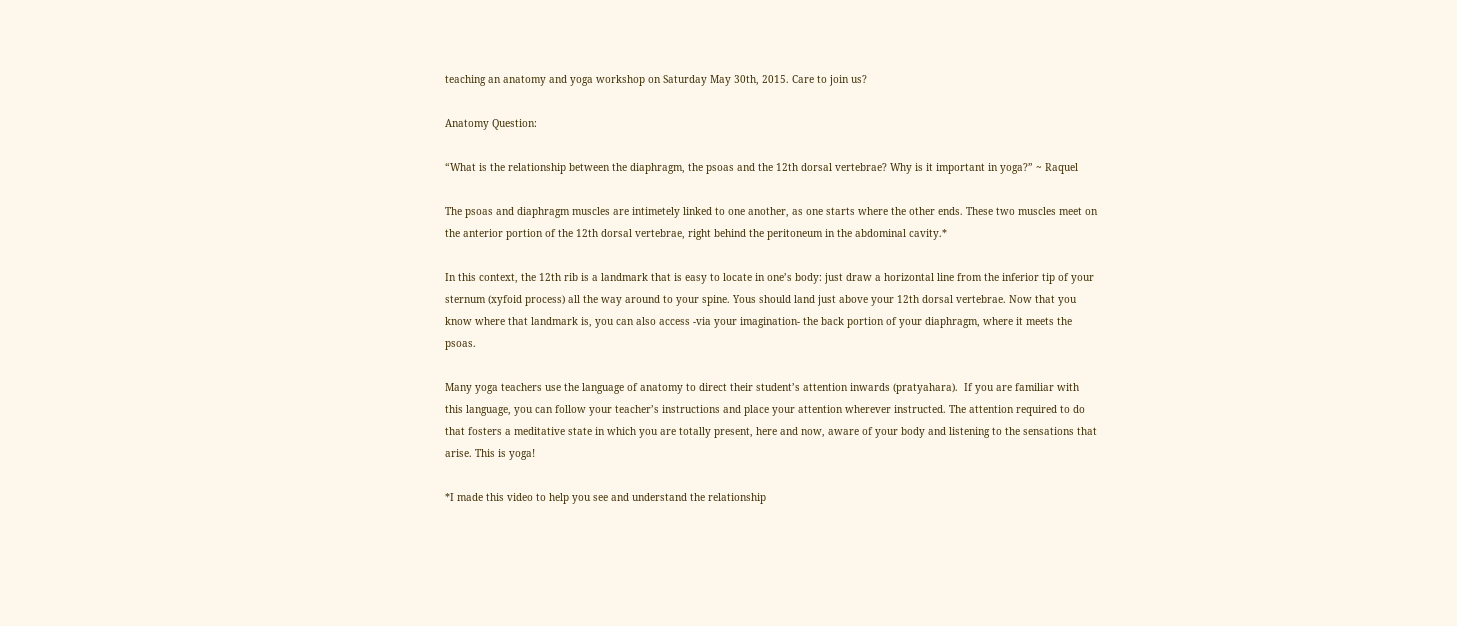teaching an anatomy and yoga workshop on Saturday May 30th, 2015. Care to join us?

Anatomy Question:

“What is the relationship between the diaphragm, the psoas and the 12th dorsal vertebrae? Why is it important in yoga?” ~ Raquel

The psoas and diaphragm muscles are intimetely linked to one another, as one starts where the other ends. These two muscles meet on the anterior portion of the 12th dorsal vertebrae, right behind the peritoneum in the abdominal cavity.*

In this context, the 12th rib is a landmark that is easy to locate in one’s body: just draw a horizontal line from the inferior tip of your sternum (xyfoid process) all the way around to your spine. Yous should land just above your 12th dorsal vertebrae. Now that you know where that landmark is, you can also access -via your imagination- the back portion of your diaphragm, where it meets the psoas.

Many yoga teachers use the language of anatomy to direct their student’s attention inwards (pratyahara).  If you are familiar with this language, you can follow your teacher’s instructions and place your attention wherever instructed. The attention required to do that fosters a meditative state in which you are totally present, here and now, aware of your body and listening to the sensations that arise. This is yoga!

*I made this video to help you see and understand the relationship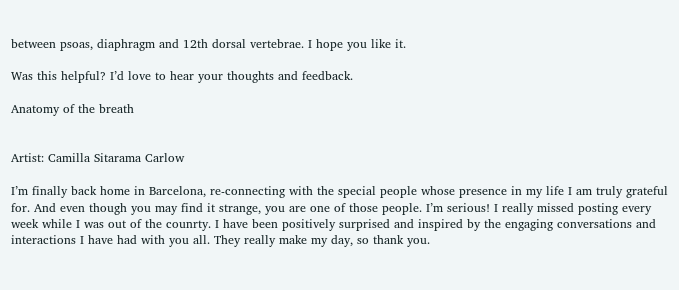between psoas, diaphragm and 12th dorsal vertebrae. I hope you like it.

Was this helpful? I’d love to hear your thoughts and feedback.

Anatomy of the breath


Artist: Camilla Sitarama Carlow

I’m finally back home in Barcelona, re-connecting with the special people whose presence in my life I am truly grateful for. And even though you may find it strange, you are one of those people. I’m serious! I really missed posting every week while I was out of the counrty. I have been positively surprised and inspired by the engaging conversations and interactions I have had with you all. They really make my day, so thank you.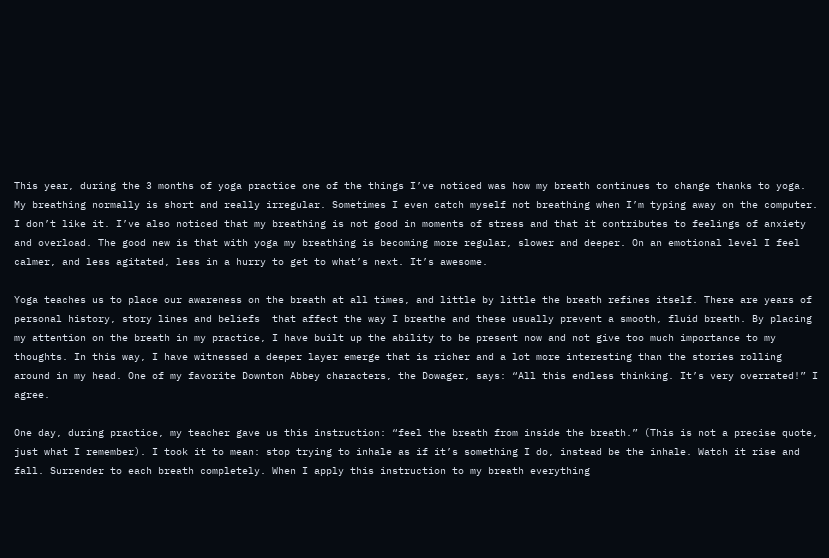This year, during the 3 months of yoga practice one of the things I’ve noticed was how my breath continues to change thanks to yoga. My breathing normally is short and really irregular. Sometimes I even catch myself not breathing when I’m typing away on the computer. I don’t like it. I’ve also noticed that my breathing is not good in moments of stress and that it contributes to feelings of anxiety and overload. The good new is that with yoga my breathing is becoming more regular, slower and deeper. On an emotional level I feel calmer, and less agitated, less in a hurry to get to what’s next. It’s awesome.

Yoga teaches us to place our awareness on the breath at all times, and little by little the breath refines itself. There are years of personal history, story lines and beliefs  that affect the way I breathe and these usually prevent a smooth, fluid breath. By placing my attention on the breath in my practice, I have built up the ability to be present now and not give too much importance to my thoughts. In this way, I have witnessed a deeper layer emerge that is richer and a lot more interesting than the stories rolling around in my head. One of my favorite Downton Abbey characters, the Dowager, says: “All this endless thinking. It’s very overrated!” I agree.

One day, during practice, my teacher gave us this instruction: “feel the breath from inside the breath.” (This is not a precise quote, just what I remember). I took it to mean: stop trying to inhale as if it’s something I do, instead be the inhale. Watch it rise and fall. Surrender to each breath completely. When I apply this instruction to my breath everything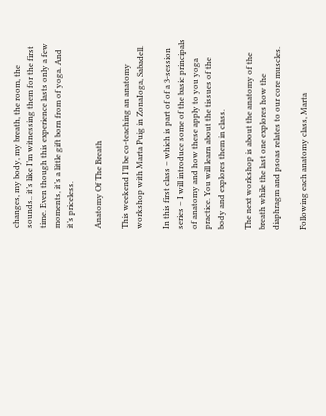changes, my body, my breath, the room, the sounds.. it’s like I’m witnessing them for the first time. Even though this experience lasts only a few moments, it’s a little gift born from of yoga. And it’s priceless.

Anatomy Of The Breath

This weekend I’ll be co-teaching an anatomy workshop with Marta Puig in ZonaIoga, Sabadell.

In this first class – which is part of of a 3-session series – I will introduce some of the basic principals of anatomy and how these apply to you yoga practice. You will learn about the tissues of the body and explores them in class.

The next workshop is about the anatomy of the breath while the last one explores how the diaphragm and psoas relates to our core muscles.

Following each anatomy class, Marta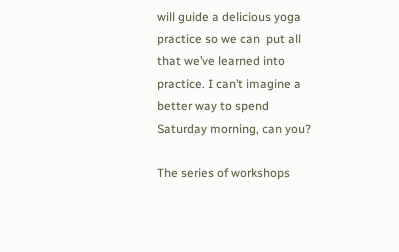will guide a delicious yoga practice so we can  put all that we’ve learned into practice. I can’t imagine a better way to spend Saturday morning, can you?

The series of workshops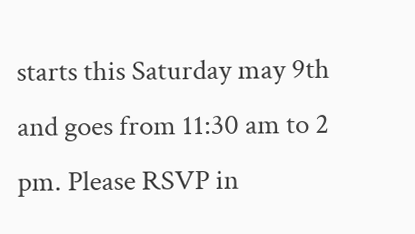starts this Saturday may 9th and goes from 11:30 am to 2 pm. Please RSVP in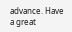advance. Have a great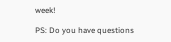week!

PS: Do you have questions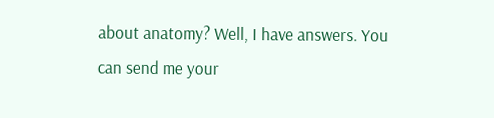about anatomy? Well, I have answers. You can send me your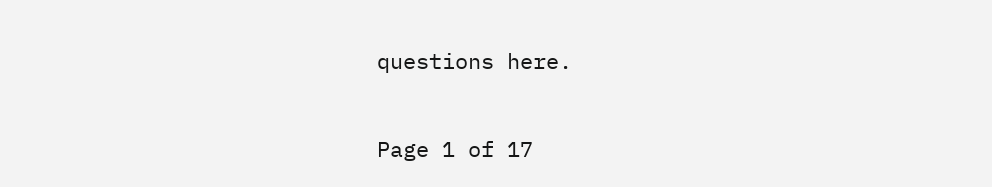questions here.

Page 1 of 17